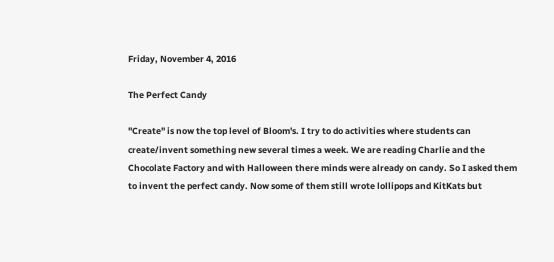Friday, November 4, 2016

The Perfect Candy

"Create" is now the top level of Bloom's. I try to do activities where students can create/invent something new several times a week. We are reading Charlie and the Chocolate Factory and with Halloween there minds were already on candy. So I asked them to invent the perfect candy. Now some of them still wrote lollipops and KitKats but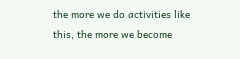the more we do activities like this, the more we become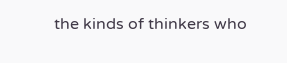the kinds of thinkers who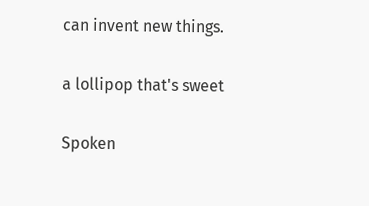can invent new things.

a lollipop that's sweet

Spoken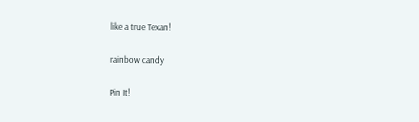like a true Texan!

rainbow candy

Pin It!